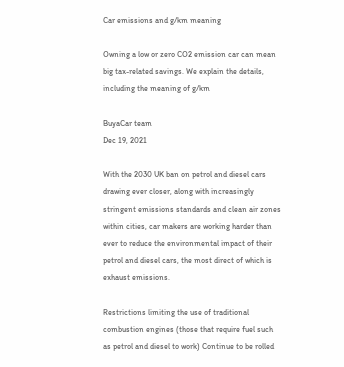Car emissions and g/km meaning

Owning a low or zero CO2 emission car can mean big tax-related savings. We explain the details, including the meaning of g/km

BuyaCar team
Dec 19, 2021

With the 2030 UK ban on petrol and diesel cars drawing ever closer, along with increasingly stringent emissions standards and clean air zones within cities, car makers are working harder than ever to reduce the environmental impact of their petrol and diesel cars, the most direct of which is exhaust emissions.

Restrictions limiting the use of traditional combustion engines (those that require fuel such as petrol and diesel to work) Continue to be rolled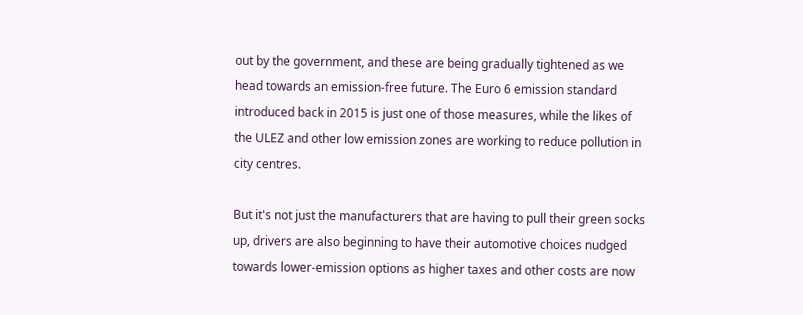out by the government, and these are being gradually tightened as we head towards an emission-free future. The Euro 6 emission standard introduced back in 2015 is just one of those measures, while the likes of the ULEZ and other low emission zones are working to reduce pollution in city centres.

But it's not just the manufacturers that are having to pull their green socks up, drivers are also beginning to have their automotive choices nudged towards lower-emission options as higher taxes and other costs are now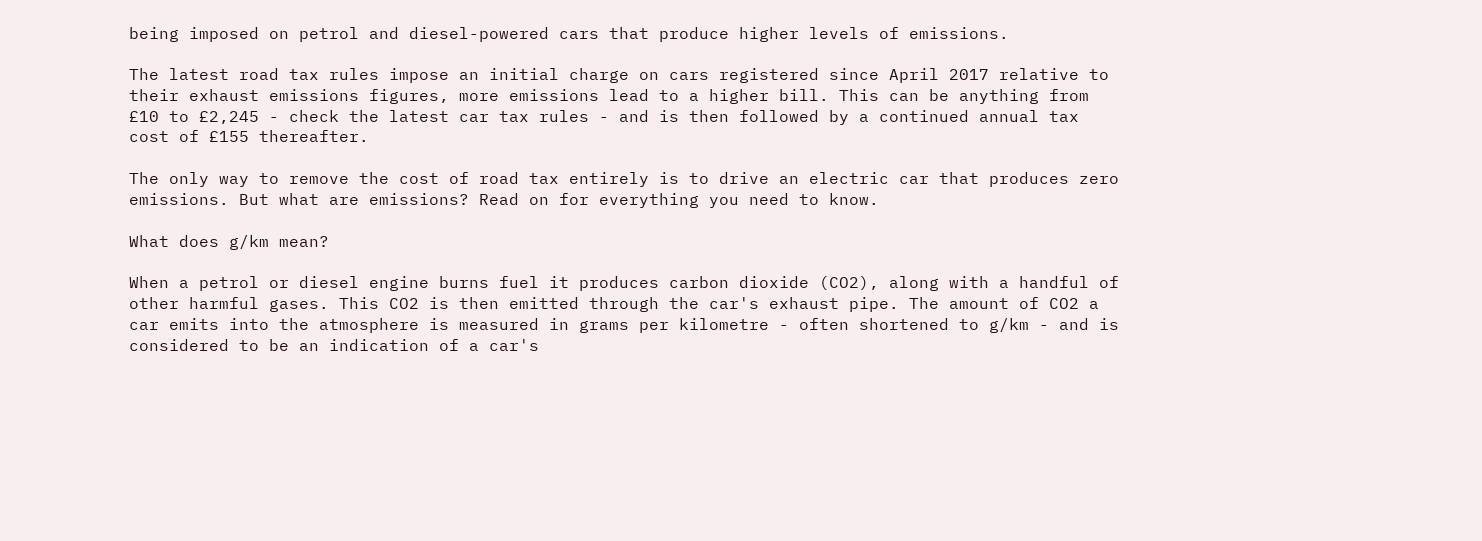being imposed on petrol and diesel-powered cars that produce higher levels of emissions.

The latest road tax rules impose an initial charge on cars registered since April 2017 relative to their exhaust emissions figures, more emissions lead to a higher bill. This can be anything from £10 to £2,245 - check the latest car tax rules - and is then followed by a continued annual tax cost of £155 thereafter.

The only way to remove the cost of road tax entirely is to drive an electric car that produces zero emissions. But what are emissions? Read on for everything you need to know.

What does g/km mean?

When a petrol or diesel engine burns fuel it produces carbon dioxide (CO2), along with a handful of other harmful gases. This CO2 is then emitted through the car's exhaust pipe. The amount of CO2 a car emits into the atmosphere is measured in grams per kilometre - often shortened to g/km - and is considered to be an indication of a car's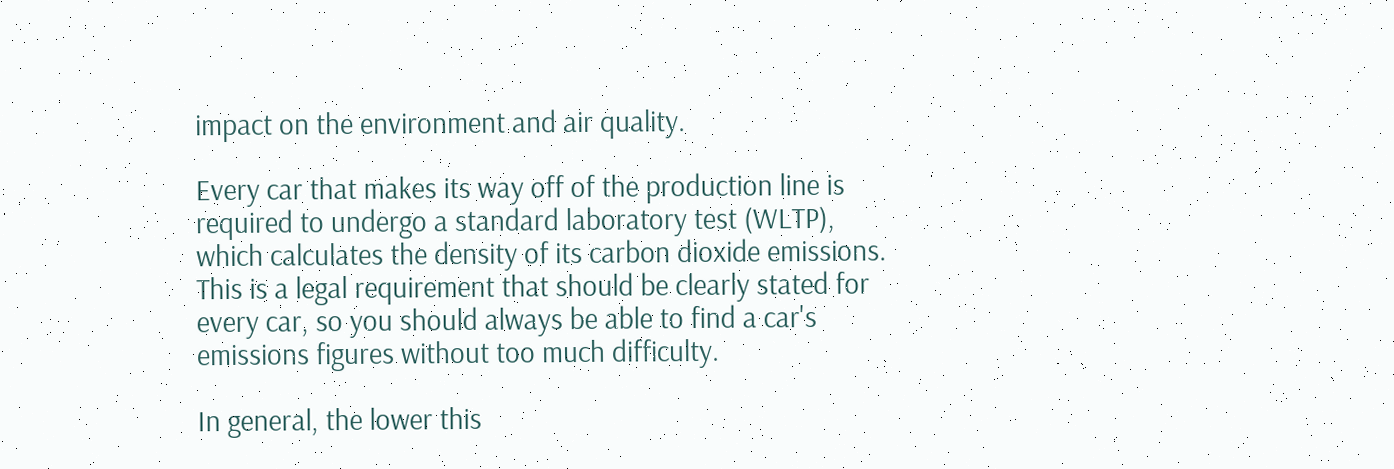impact on the environment and air quality.

Every car that makes its way off of the production line is required to undergo a standard laboratory test (WLTP), which calculates the density of its carbon dioxide emissions. This is a legal requirement that should be clearly stated for every car, so you should always be able to find a car's emissions figures without too much difficulty.

In general, the lower this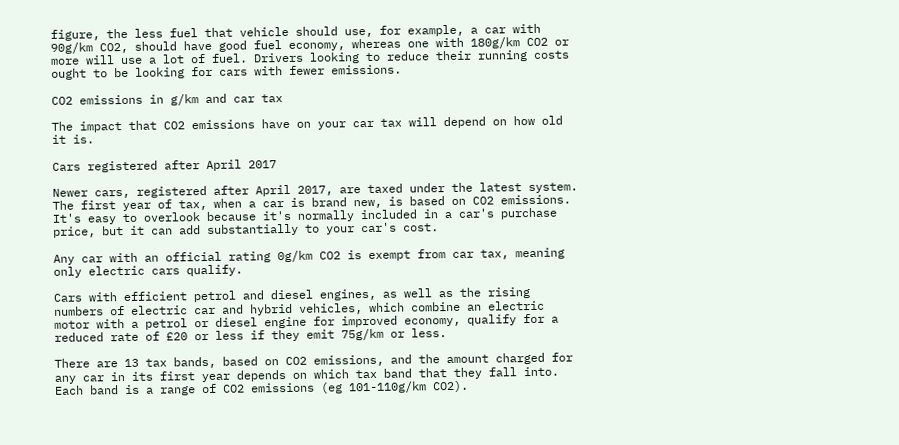figure, the less fuel that vehicle should use, for example, a car with 90g/km CO2, should have good fuel economy, whereas one with 180g/km CO2 or more will use a lot of fuel. Drivers looking to reduce their running costs ought to be looking for cars with fewer emissions.

CO2 emissions in g/km and car tax

The impact that CO2 emissions have on your car tax will depend on how old it is.

Cars registered after April 2017

Newer cars, registered after April 2017, are taxed under the latest system. The first year of tax, when a car is brand new, is based on CO2 emissions. It's easy to overlook because it's normally included in a car's purchase price, but it can add substantially to your car's cost.

Any car with an official rating 0g/km CO2 is exempt from car tax, meaning only electric cars qualify.

Cars with efficient petrol and diesel engines, as well as the rising numbers of electric car and hybrid vehicles, which combine an electric motor with a petrol or diesel engine for improved economy, qualify for a reduced rate of £20 or less if they emit 75g/km or less.

There are 13 tax bands, based on CO2 emissions, and the amount charged for any car in its first year depends on which tax band that they fall into. Each band is a range of CO2 emissions (eg 101-110g/km CO2).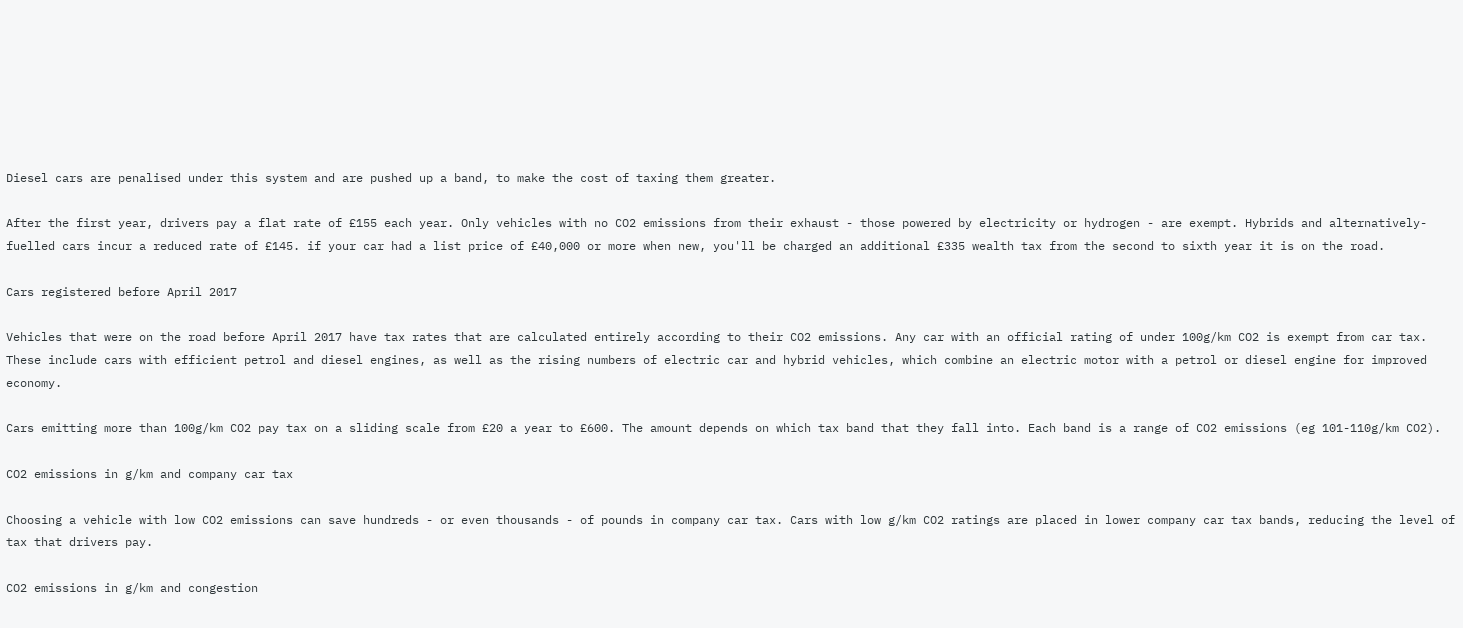Diesel cars are penalised under this system and are pushed up a band, to make the cost of taxing them greater.

After the first year, drivers pay a flat rate of £155 each year. Only vehicles with no CO2 emissions from their exhaust - those powered by electricity or hydrogen - are exempt. Hybrids and alternatively-fuelled cars incur a reduced rate of £145. if your car had a list price of £40,000 or more when new, you'll be charged an additional £335 wealth tax from the second to sixth year it is on the road.

Cars registered before April 2017

Vehicles that were on the road before April 2017 have tax rates that are calculated entirely according to their CO2 emissions. Any car with an official rating of under 100g/km CO2 is exempt from car tax. These include cars with efficient petrol and diesel engines, as well as the rising numbers of electric car and hybrid vehicles, which combine an electric motor with a petrol or diesel engine for improved economy.

Cars emitting more than 100g/km CO2 pay tax on a sliding scale from £20 a year to £600. The amount depends on which tax band that they fall into. Each band is a range of CO2 emissions (eg 101-110g/km CO2).

CO2 emissions in g/km and company car tax

Choosing a vehicle with low CO2 emissions can save hundreds - or even thousands - of pounds in company car tax. Cars with low g/km CO2 ratings are placed in lower company car tax bands, reducing the level of tax that drivers pay.

CO2 emissions in g/km and congestion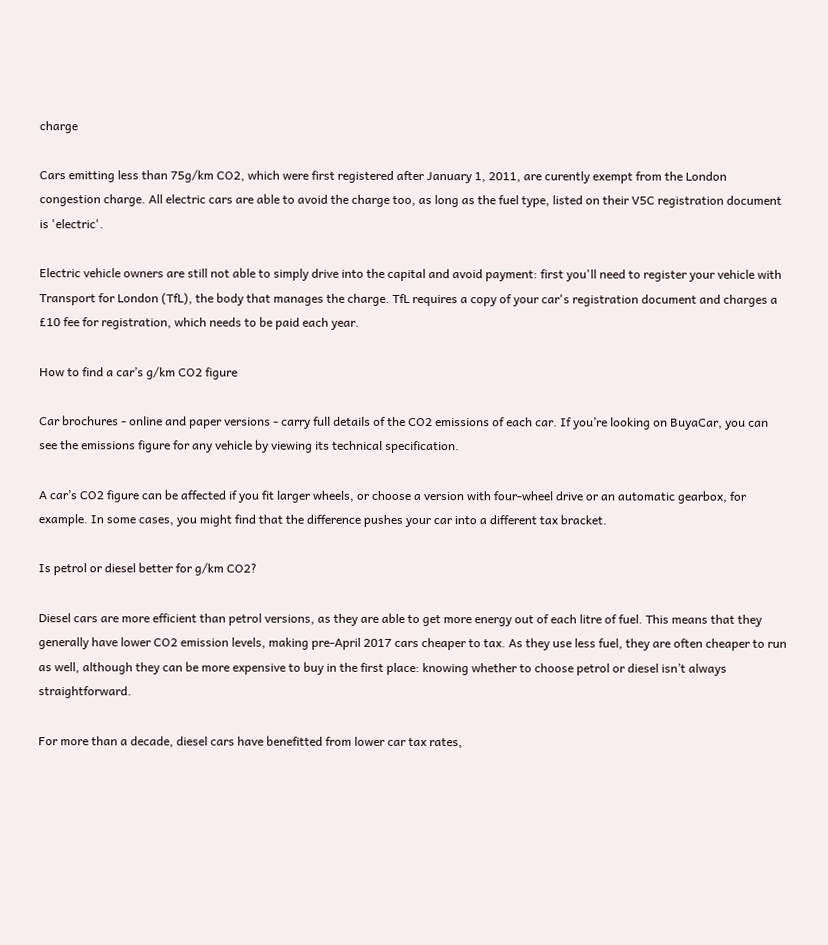charge

Cars emitting less than 75g/km CO2, which were first registered after January 1, 2011, are curently exempt from the London congestion charge. All electric cars are able to avoid the charge too, as long as the fuel type, listed on their V5C registration document is 'electric'.

Electric vehicle owners are still not able to simply drive into the capital and avoid payment: first you'll need to register your vehicle with Transport for London (TfL), the body that manages the charge. TfL requires a copy of your car's registration document and charges a £10 fee for registration, which needs to be paid each year.

How to find a car’s g/km CO2 figure

Car brochures - online and paper versions - carry full details of the CO2 emissions of each car. If you’re looking on BuyaCar, you can see the emissions figure for any vehicle by viewing its technical specification.

A car’s CO2 figure can be affected if you fit larger wheels, or choose a version with four-wheel drive or an automatic gearbox, for example. In some cases, you might find that the difference pushes your car into a different tax bracket.

Is petrol or diesel better for g/km CO2?

Diesel cars are more efficient than petrol versions, as they are able to get more energy out of each litre of fuel. This means that they generally have lower CO2 emission levels, making pre-April 2017 cars cheaper to tax. As they use less fuel, they are often cheaper to run as well, although they can be more expensive to buy in the first place: knowing whether to choose petrol or diesel isn’t always straightforward.

For more than a decade, diesel cars have benefitted from lower car tax rates,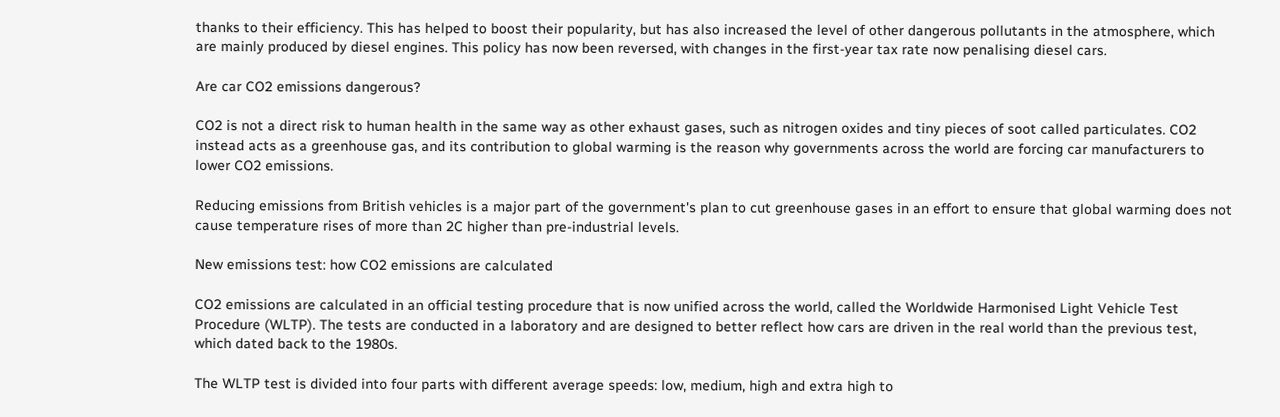thanks to their efficiency. This has helped to boost their popularity, but has also increased the level of other dangerous pollutants in the atmosphere, which are mainly produced by diesel engines. This policy has now been reversed, with changes in the first-year tax rate now penalising diesel cars.

Are car CO2 emissions dangerous?

CO2 is not a direct risk to human health in the same way as other exhaust gases, such as nitrogen oxides and tiny pieces of soot called particulates. CO2 instead acts as a greenhouse gas, and its contribution to global warming is the reason why governments across the world are forcing car manufacturers to lower CO2 emissions.

Reducing emissions from British vehicles is a major part of the government's plan to cut greenhouse gases in an effort to ensure that global warming does not cause temperature rises of more than 2C higher than pre-industrial levels.

New emissions test: how CO2 emissions are calculated

CO2 emissions are calculated in an official testing procedure that is now unified across the world, called the Worldwide Harmonised Light Vehicle Test Procedure (WLTP). The tests are conducted in a laboratory and are designed to better reflect how cars are driven in the real world than the previous test, which dated back to the 1980s.

The WLTP test is divided into four parts with different average speeds: low, medium, high and extra high to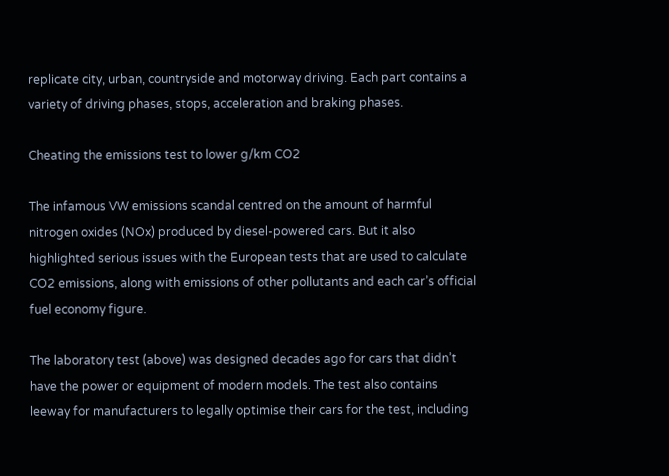replicate city, urban, countryside and motorway driving. Each part contains a variety of driving phases, stops, acceleration and braking phases.

Cheating the emissions test to lower g/km CO2

The infamous VW emissions scandal centred on the amount of harmful nitrogen oxides (NOx) produced by diesel-powered cars. But it also highlighted serious issues with the European tests that are used to calculate CO2 emissions, along with emissions of other pollutants and each car’s official fuel economy figure.

The laboratory test (above) was designed decades ago for cars that didn’t have the power or equipment of modern models. The test also contains leeway for manufacturers to legally optimise their cars for the test, including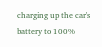charging up the car's battery to 100%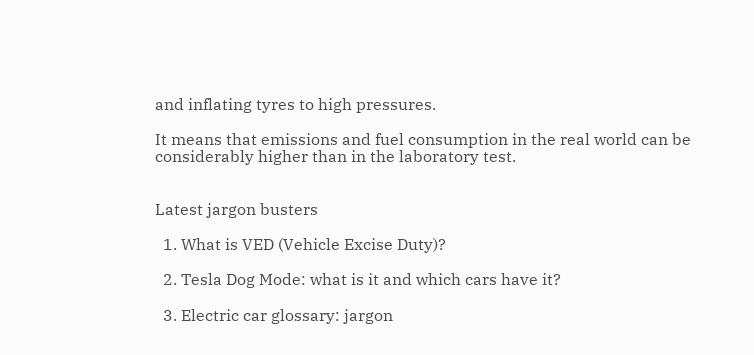and inflating tyres to high pressures.

It means that emissions and fuel consumption in the real world can be considerably higher than in the laboratory test.


Latest jargon busters

  1. What is VED (Vehicle Excise Duty)?

  2. Tesla Dog Mode: what is it and which cars have it?

  3. Electric car glossary: jargon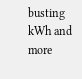busting kWh and more